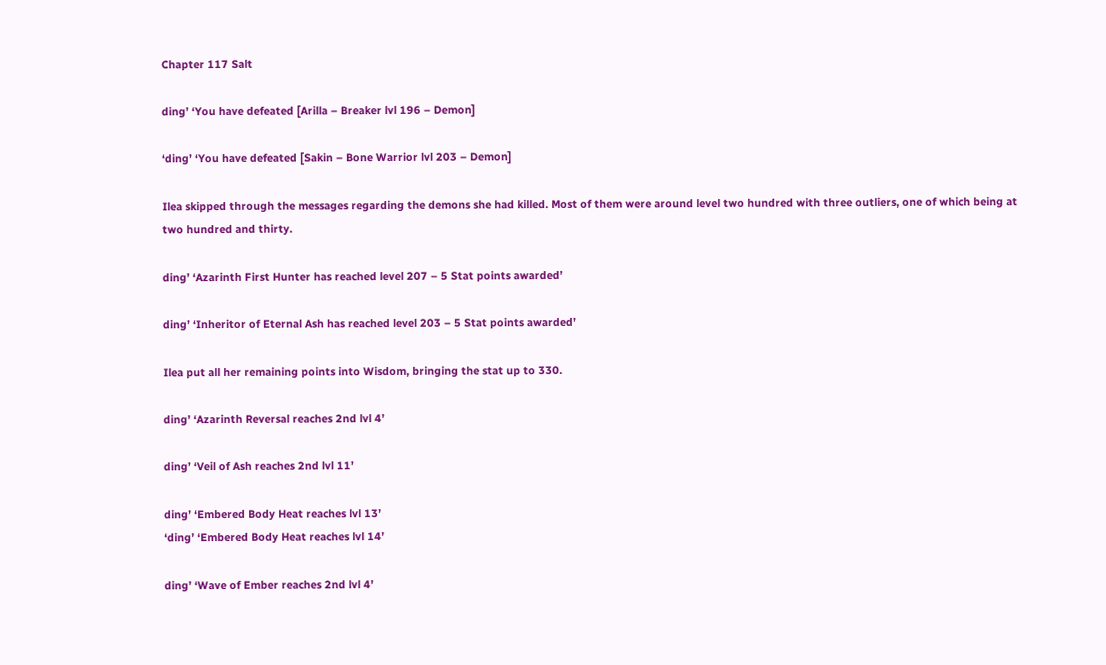Chapter 117 Salt

ding’ ‘You have defeated [Arilla – Breaker lvl 196 – Demon]

‘ding’ ‘You have defeated [Sakin – Bone Warrior lvl 203 – Demon]

Ilea skipped through the messages regarding the demons she had killed. Most of them were around level two hundred with three outliers, one of which being at two hundred and thirty.

ding’ ‘Azarinth First Hunter has reached level 207 – 5 Stat points awarded’

ding’ ‘Inheritor of Eternal Ash has reached level 203 – 5 Stat points awarded’

Ilea put all her remaining points into Wisdom, bringing the stat up to 330.

ding’ ‘Azarinth Reversal reaches 2nd lvl 4’

ding’ ‘Veil of Ash reaches 2nd lvl 11’

ding’ ‘Embered Body Heat reaches lvl 13’
‘ding’ ‘Embered Body Heat reaches lvl 14’

ding’ ‘Wave of Ember reaches 2nd lvl 4’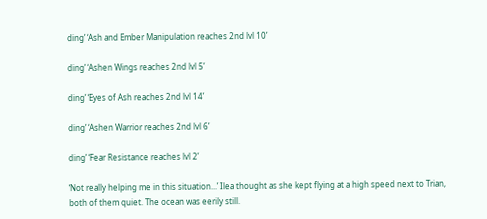ding’ ‘Ash and Ember Manipulation reaches 2nd lvl 10’

ding’ ‘Ashen Wings reaches 2nd lvl 5’

ding’ ‘Eyes of Ash reaches 2nd lvl 14’

ding’ ‘Ashen Warrior reaches 2nd lvl 6’

ding’ ‘Fear Resistance reaches lvl 2’

‘Not really helping me in this situation...’ Ilea thought as she kept flying at a high speed next to Trian, both of them quiet. The ocean was eerily still.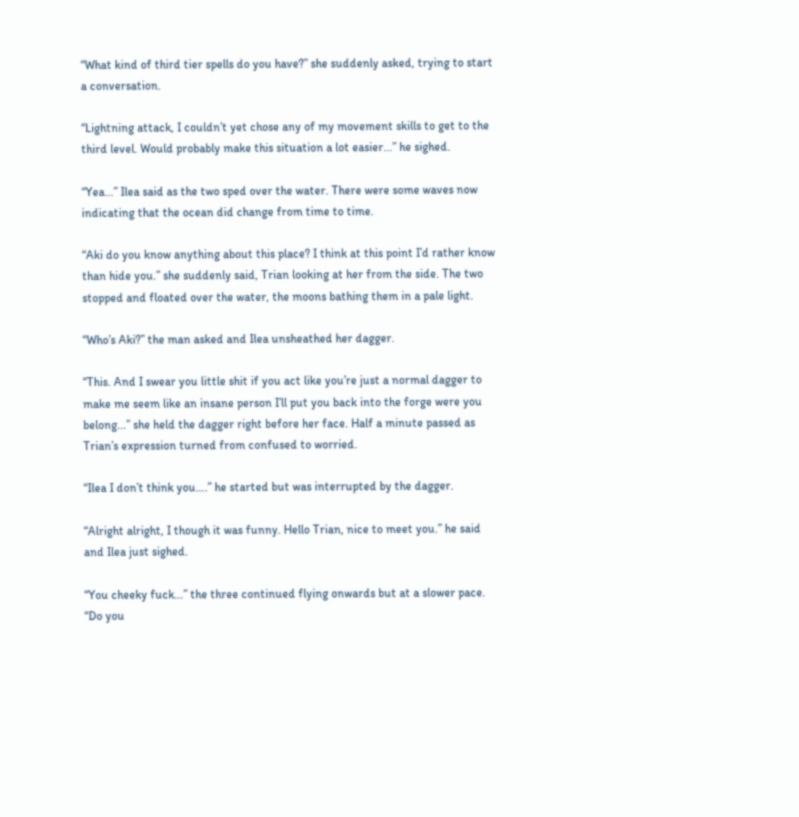“What kind of third tier spells do you have?” she suddenly asked, trying to start a conversation.

“Lightning attack, I couldn’t yet chose any of my movement skills to get to the third level. Would probably make this situation a lot easier...” he sighed.

“Yea...” Ilea said as the two sped over the water. There were some waves now indicating that the ocean did change from time to time.

“Aki do you know anything about this place? I think at this point I’d rather know than hide you.” she suddenly said, Trian looking at her from the side. The two stopped and floated over the water, the moons bathing them in a pale light.

“Who’s Aki?” the man asked and Ilea unsheathed her dagger.

“This. And I swear you little shit if you act like you’re just a normal dagger to make me seem like an insane person I’ll put you back into the forge were you belong...” she held the dagger right before her face. Half a minute passed as Trian’s expression turned from confused to worried.

“Ilea I don’t think you….” he started but was interrupted by the dagger.

“Alright alright, I though it was funny. Hello Trian, nice to meet you.” he said and Ilea just sighed.

“You cheeky fuck...” the three continued flying onwards but at a slower pace. “Do you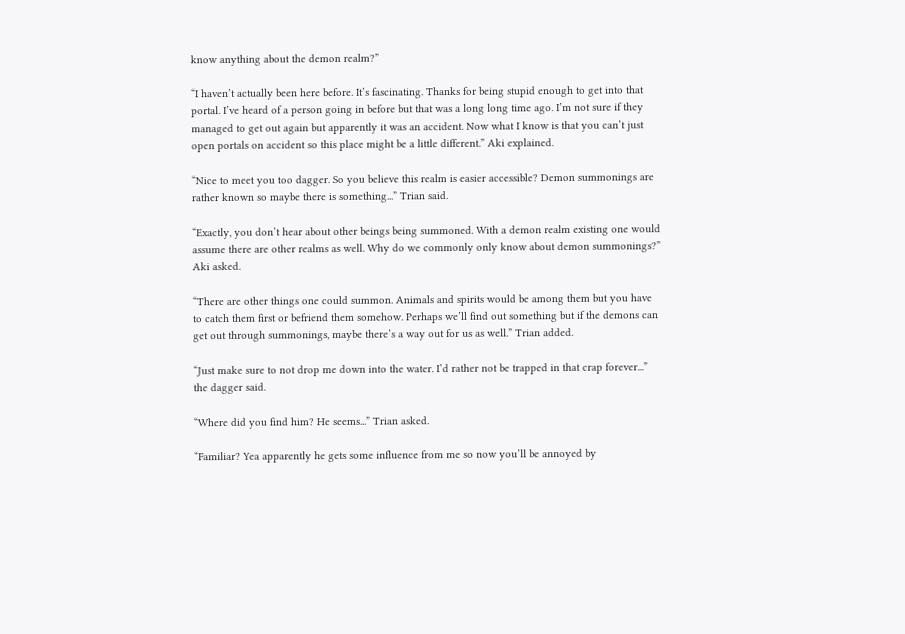know anything about the demon realm?”

“I haven’t actually been here before. It’s fascinating. Thanks for being stupid enough to get into that portal. I’ve heard of a person going in before but that was a long long time ago. I’m not sure if they managed to get out again but apparently it was an accident. Now what I know is that you can’t just open portals on accident so this place might be a little different.” Aki explained.

“Nice to meet you too dagger. So you believe this realm is easier accessible? Demon summonings are rather known so maybe there is something...” Trian said.

“Exactly, you don’t hear about other beings being summoned. With a demon realm existing one would assume there are other realms as well. Why do we commonly only know about demon summonings?” Aki asked.

“There are other things one could summon. Animals and spirits would be among them but you have to catch them first or befriend them somehow. Perhaps we’ll find out something but if the demons can get out through summonings, maybe there’s a way out for us as well.” Trian added.

“Just make sure to not drop me down into the water. I’d rather not be trapped in that crap forever...” the dagger said.

“Where did you find him? He seems...” Trian asked.

“Familiar? Yea apparently he gets some influence from me so now you’ll be annoyed by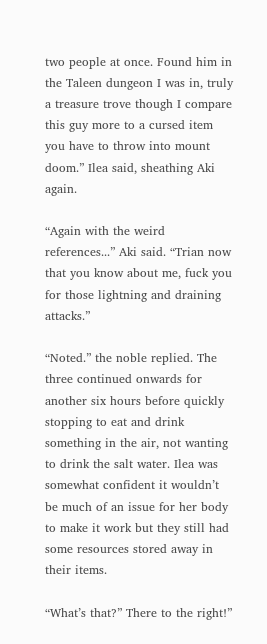two people at once. Found him in the Taleen dungeon I was in, truly a treasure trove though I compare this guy more to a cursed item you have to throw into mount doom.” Ilea said, sheathing Aki again.

“Again with the weird references...” Aki said. “Trian now that you know about me, fuck you for those lightning and draining attacks.”

“Noted.” the noble replied. The three continued onwards for another six hours before quickly stopping to eat and drink something in the air, not wanting to drink the salt water. Ilea was somewhat confident it wouldn’t be much of an issue for her body to make it work but they still had some resources stored away in their items.

“What’s that?” There to the right!”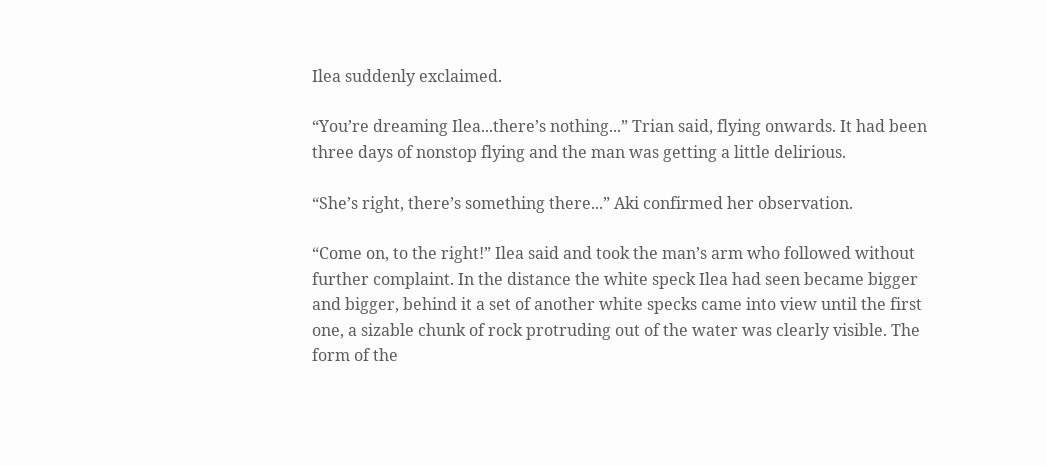Ilea suddenly exclaimed.

“You’re dreaming Ilea...there’s nothing...” Trian said, flying onwards. It had been three days of nonstop flying and the man was getting a little delirious.

“She’s right, there’s something there...” Aki confirmed her observation.

“Come on, to the right!” Ilea said and took the man’s arm who followed without further complaint. In the distance the white speck Ilea had seen became bigger and bigger, behind it a set of another white specks came into view until the first one, a sizable chunk of rock protruding out of the water was clearly visible. The form of the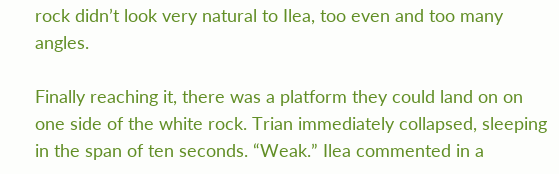rock didn’t look very natural to Ilea, too even and too many angles.

Finally reaching it, there was a platform they could land on on one side of the white rock. Trian immediately collapsed, sleeping in the span of ten seconds. “Weak.” Ilea commented in a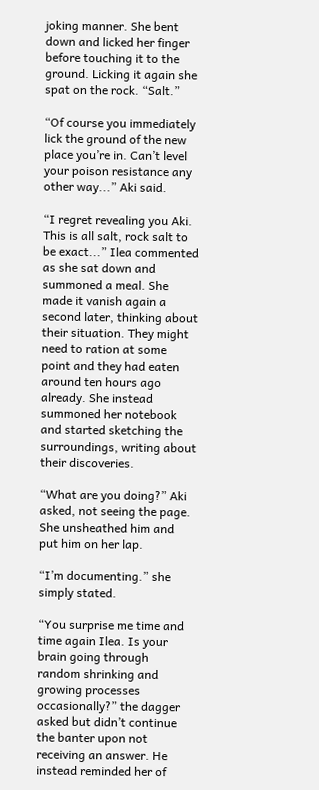joking manner. She bent down and licked her finger before touching it to the ground. Licking it again she spat on the rock. “Salt.”

“Of course you immediately lick the ground of the new place you’re in. Can’t level your poison resistance any other way...” Aki said.

“I regret revealing you Aki. This is all salt, rock salt to be exact...” Ilea commented as she sat down and summoned a meal. She made it vanish again a second later, thinking about their situation. They might need to ration at some point and they had eaten around ten hours ago already. She instead summoned her notebook and started sketching the surroundings, writing about their discoveries.

“What are you doing?” Aki asked, not seeing the page. She unsheathed him and put him on her lap.

“I’m documenting.” she simply stated.

“You surprise me time and time again Ilea. Is your brain going through random shrinking and growing processes occasionally?” the dagger asked but didn’t continue the banter upon not receiving an answer. He instead reminded her of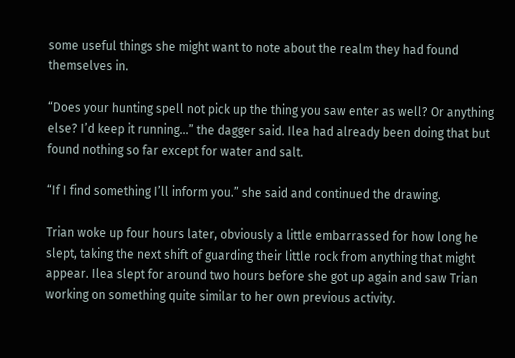some useful things she might want to note about the realm they had found themselves in.

“Does your hunting spell not pick up the thing you saw enter as well? Or anything else? I’d keep it running...” the dagger said. Ilea had already been doing that but found nothing so far except for water and salt.

“If I find something I’ll inform you.” she said and continued the drawing.

Trian woke up four hours later, obviously a little embarrassed for how long he slept, taking the next shift of guarding their little rock from anything that might appear. Ilea slept for around two hours before she got up again and saw Trian working on something quite similar to her own previous activity.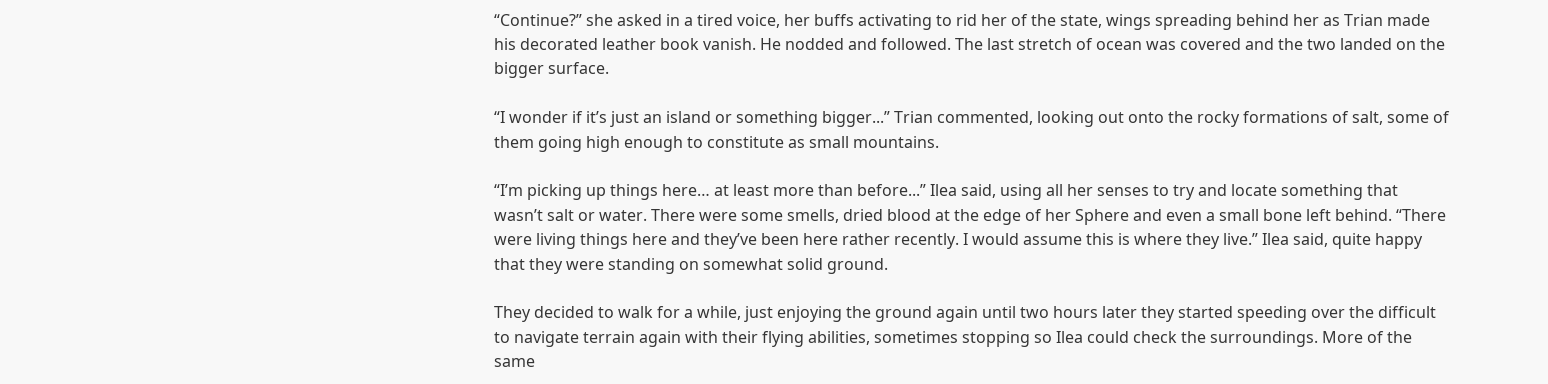“Continue?” she asked in a tired voice, her buffs activating to rid her of the state, wings spreading behind her as Trian made his decorated leather book vanish. He nodded and followed. The last stretch of ocean was covered and the two landed on the bigger surface.

“I wonder if it’s just an island or something bigger...” Trian commented, looking out onto the rocky formations of salt, some of them going high enough to constitute as small mountains.

“I’m picking up things here… at least more than before...” Ilea said, using all her senses to try and locate something that wasn’t salt or water. There were some smells, dried blood at the edge of her Sphere and even a small bone left behind. “There were living things here and they’ve been here rather recently. I would assume this is where they live.” Ilea said, quite happy that they were standing on somewhat solid ground.

They decided to walk for a while, just enjoying the ground again until two hours later they started speeding over the difficult to navigate terrain again with their flying abilities, sometimes stopping so Ilea could check the surroundings. More of the same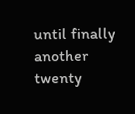until finally another twenty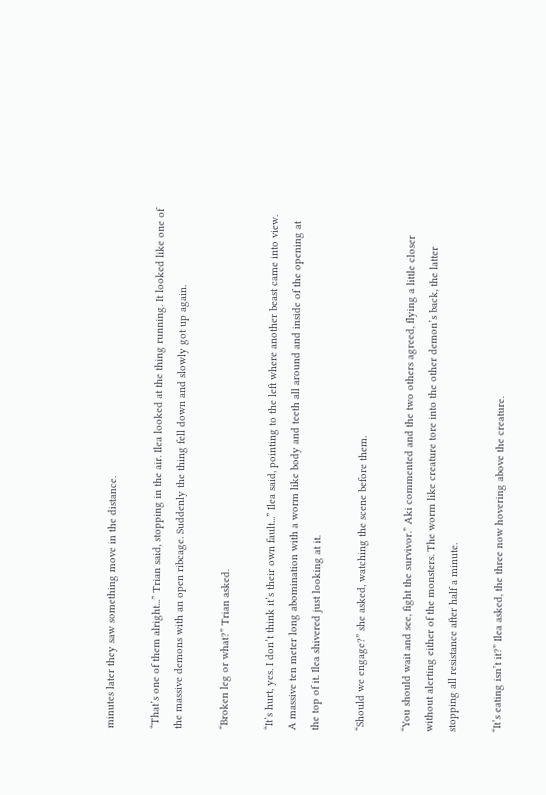minutes later they saw something move in the distance.

“That’s one of them alright...” Trian said, stopping in the air. Ilea looked at the thing running. It looked like one of the massive demons with an open ribcage. Suddenly the thing fell down and slowly got up again.

“Broken leg or what?” Trian asked.

“It’s hurt, yes. I don’t think it’s their own fault...” Ilea said, pointing to the left where another beast came into view. A massive ten meter long abomination with a worm like body and teeth all around and inside of the opening at the top of it. Ilea shivered just looking at it.

“Should we engage?” she asked, watching the scene before them.

“You should wait and see, fight the survivor.” Aki commented and the two others agreed, flying a little closer without alerting either of the monsters. The worm like creature tore into the other demon’s back, the latter stopping all resistance after half a minute.

“It’s eating isn’t it?” Ilea asked, the three now hovering above the creature.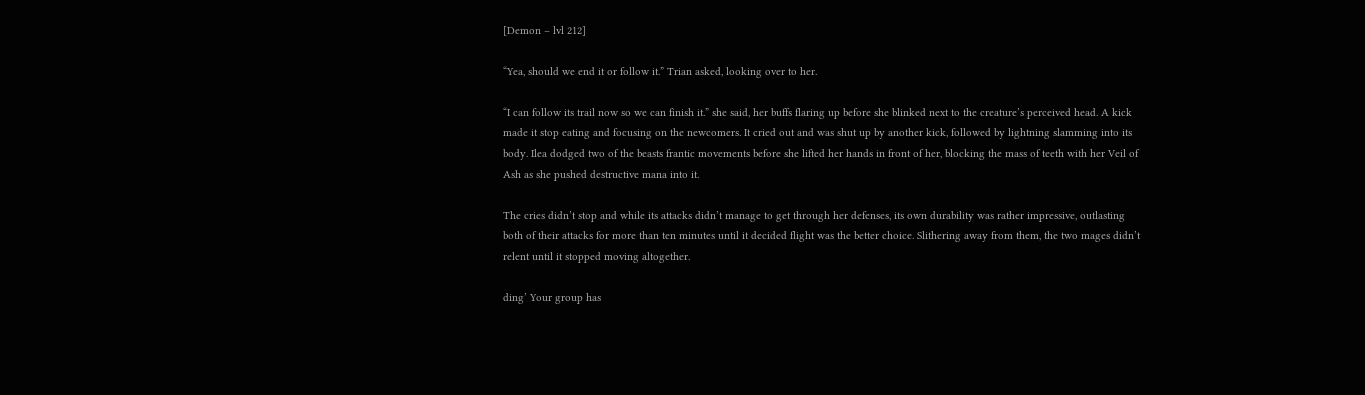[Demon – lvl 212]

“Yea, should we end it or follow it.” Trian asked, looking over to her.

“I can follow its trail now so we can finish it.” she said, her buffs flaring up before she blinked next to the creature’s perceived head. A kick made it stop eating and focusing on the newcomers. It cried out and was shut up by another kick, followed by lightning slamming into its body. Ilea dodged two of the beasts frantic movements before she lifted her hands in front of her, blocking the mass of teeth with her Veil of Ash as she pushed destructive mana into it.

The cries didn’t stop and while its attacks didn’t manage to get through her defenses, its own durability was rather impressive, outlasting both of their attacks for more than ten minutes until it decided flight was the better choice. Slithering away from them, the two mages didn’t relent until it stopped moving altogether.

ding’ Your group has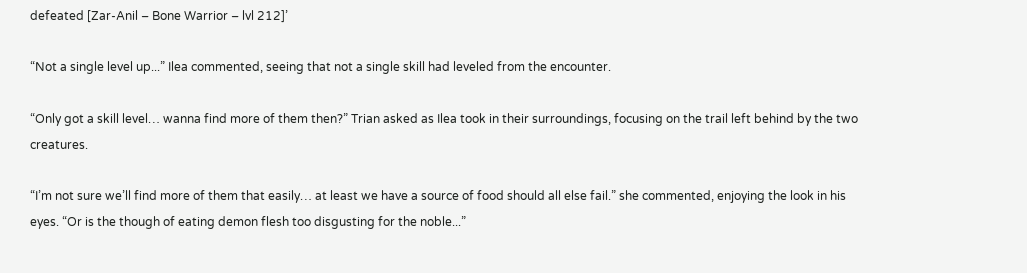defeated [Zar-Anil – Bone Warrior – lvl 212]’

“Not a single level up...” Ilea commented, seeing that not a single skill had leveled from the encounter.

“Only got a skill level… wanna find more of them then?” Trian asked as Ilea took in their surroundings, focusing on the trail left behind by the two creatures.

“I’m not sure we’ll find more of them that easily… at least we have a source of food should all else fail.” she commented, enjoying the look in his eyes. “Or is the though of eating demon flesh too disgusting for the noble...”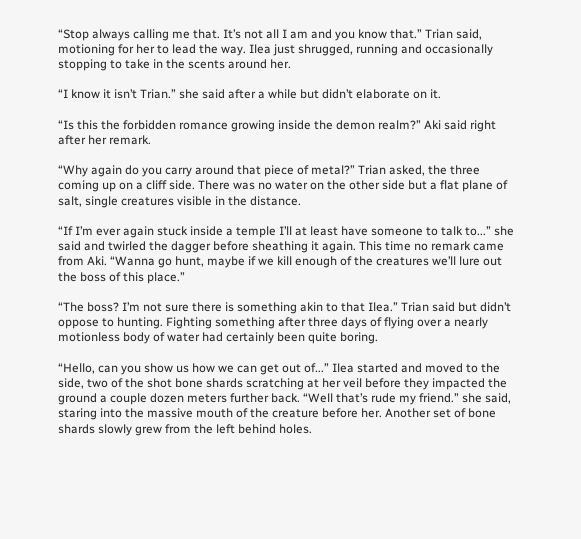“Stop always calling me that. It’s not all I am and you know that.” Trian said, motioning for her to lead the way. Ilea just shrugged, running and occasionally stopping to take in the scents around her.

“I know it isn’t Trian.” she said after a while but didn’t elaborate on it.

“Is this the forbidden romance growing inside the demon realm?” Aki said right after her remark.

“Why again do you carry around that piece of metal?” Trian asked, the three coming up on a cliff side. There was no water on the other side but a flat plane of salt, single creatures visible in the distance.

“If I’m ever again stuck inside a temple I’ll at least have someone to talk to...” she said and twirled the dagger before sheathing it again. This time no remark came from Aki. “Wanna go hunt, maybe if we kill enough of the creatures we’ll lure out the boss of this place.”

“The boss? I’m not sure there is something akin to that Ilea.” Trian said but didn’t oppose to hunting. Fighting something after three days of flying over a nearly motionless body of water had certainly been quite boring.

“Hello, can you show us how we can get out of...” Ilea started and moved to the side, two of the shot bone shards scratching at her veil before they impacted the ground a couple dozen meters further back. “Well that’s rude my friend.” she said, staring into the massive mouth of the creature before her. Another set of bone shards slowly grew from the left behind holes.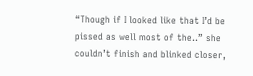“Though if I looked like that I’d be pissed as well most of the..” she couldn’t finish and blinked closer,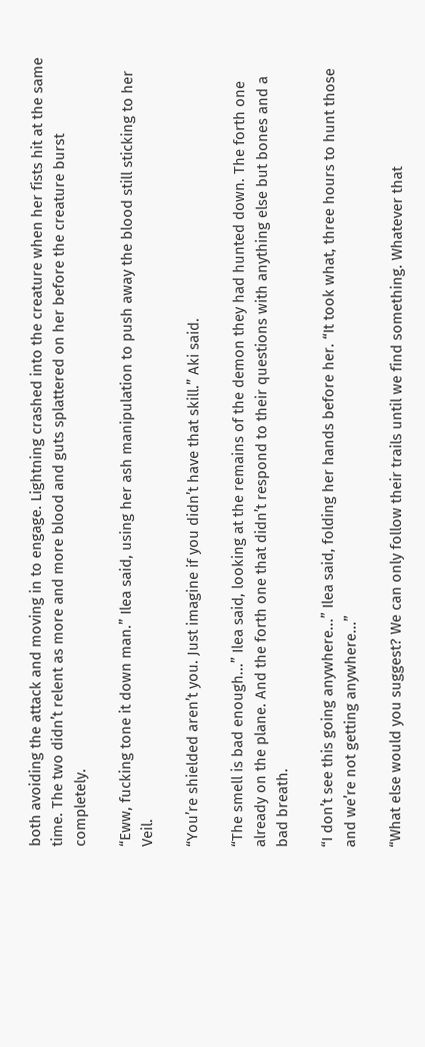both avoiding the attack and moving in to engage. Lightning crashed into the creature when her fists hit at the same time. The two didn’t relent as more and more blood and guts splattered on her before the creature burst completely.

“Eww, fucking tone it down man.” Ilea said, using her ash manipulation to push away the blood still sticking to her Veil.

“You’re shielded aren’t you. Just imagine if you didn’t have that skill.” Aki said.

“The smell is bad enough...” Ilea said, looking at the remains of the demon they had hunted down. The forth one already on the plane. And the forth one that didn’t respond to their questions with anything else but bones and a bad breath.

“I don’t see this going anywhere...” Ilea said, folding her hands before her. “It took what, three hours to hunt those and we’re not getting anywhere...”

“What else would you suggest? We can only follow their trails until we find something. Whatever that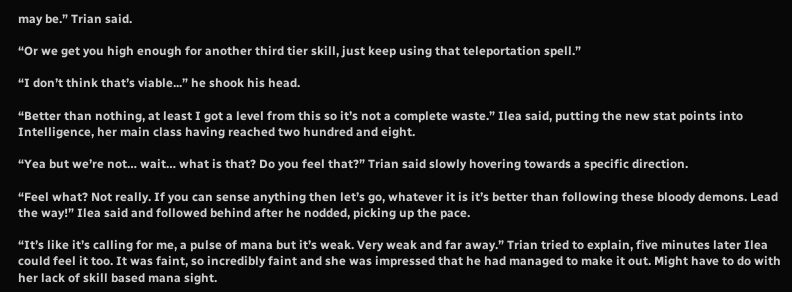may be.” Trian said.

“Or we get you high enough for another third tier skill, just keep using that teleportation spell.”

“I don’t think that’s viable...” he shook his head.

“Better than nothing, at least I got a level from this so it’s not a complete waste.” Ilea said, putting the new stat points into Intelligence, her main class having reached two hundred and eight.

“Yea but we’re not… wait… what is that? Do you feel that?” Trian said slowly hovering towards a specific direction.

“Feel what? Not really. If you can sense anything then let’s go, whatever it is it’s better than following these bloody demons. Lead the way!” Ilea said and followed behind after he nodded, picking up the pace.

“It’s like it’s calling for me, a pulse of mana but it’s weak. Very weak and far away.” Trian tried to explain, five minutes later Ilea could feel it too. It was faint, so incredibly faint and she was impressed that he had managed to make it out. Might have to do with her lack of skill based mana sight.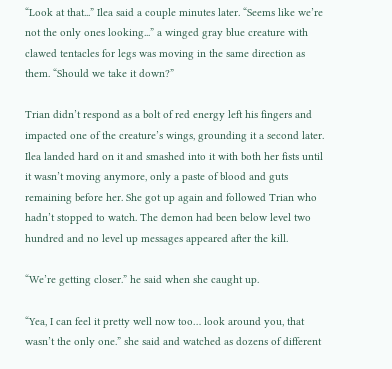“Look at that...” Ilea said a couple minutes later. “Seems like we’re not the only ones looking...” a winged gray blue creature with clawed tentacles for legs was moving in the same direction as them. “Should we take it down?”

Trian didn’t respond as a bolt of red energy left his fingers and impacted one of the creature’s wings, grounding it a second later. Ilea landed hard on it and smashed into it with both her fists until it wasn’t moving anymore, only a paste of blood and guts remaining before her. She got up again and followed Trian who hadn’t stopped to watch. The demon had been below level two hundred and no level up messages appeared after the kill.

“We’re getting closer.” he said when she caught up.

“Yea, I can feel it pretty well now too… look around you, that wasn’t the only one.” she said and watched as dozens of different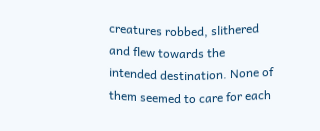creatures robbed, slithered and flew towards the intended destination. None of them seemed to care for each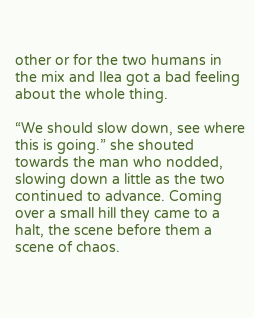other or for the two humans in the mix and Ilea got a bad feeling about the whole thing.

“We should slow down, see where this is going.” she shouted towards the man who nodded, slowing down a little as the two continued to advance. Coming over a small hill they came to a halt, the scene before them a scene of chaos.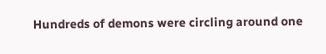Hundreds of demons were circling around one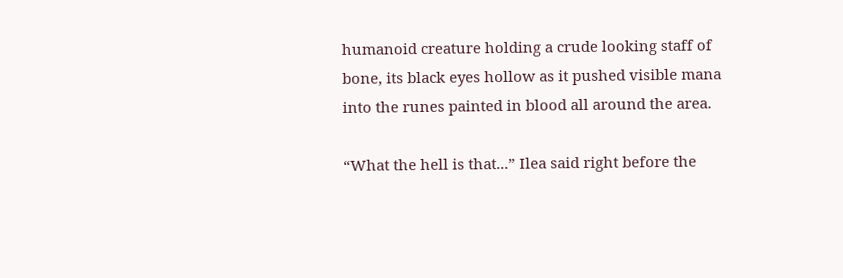humanoid creature holding a crude looking staff of bone, its black eyes hollow as it pushed visible mana into the runes painted in blood all around the area.

“What the hell is that...” Ilea said right before the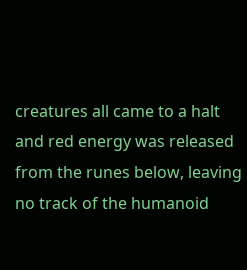creatures all came to a halt and red energy was released from the runes below, leaving no track of the humanoid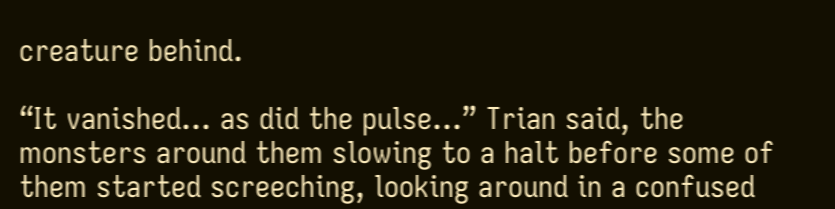creature behind.

“It vanished… as did the pulse...” Trian said, the monsters around them slowing to a halt before some of them started screeching, looking around in a confused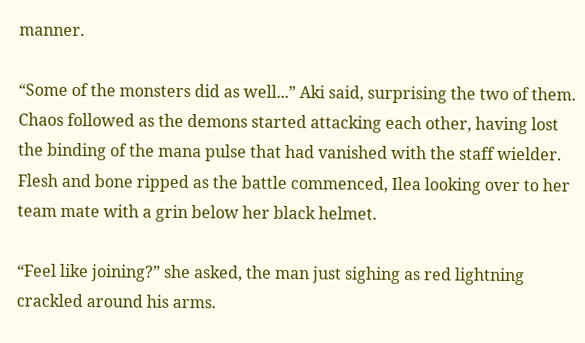manner.

“Some of the monsters did as well...” Aki said, surprising the two of them. Chaos followed as the demons started attacking each other, having lost the binding of the mana pulse that had vanished with the staff wielder. Flesh and bone ripped as the battle commenced, Ilea looking over to her team mate with a grin below her black helmet.

“Feel like joining?” she asked, the man just sighing as red lightning crackled around his arms.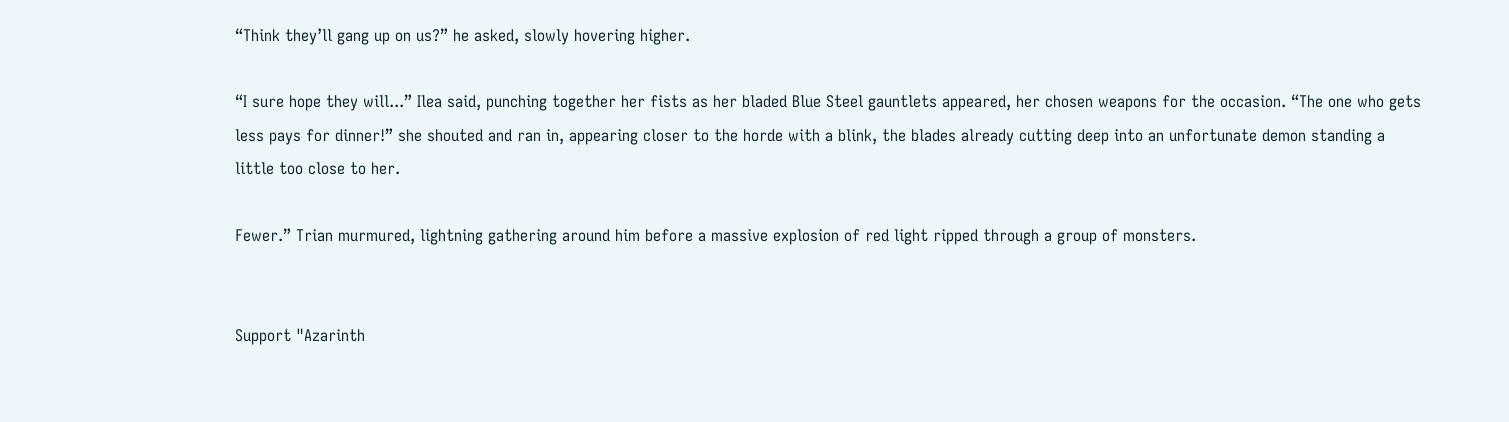“Think they’ll gang up on us?” he asked, slowly hovering higher.

“I sure hope they will...” Ilea said, punching together her fists as her bladed Blue Steel gauntlets appeared, her chosen weapons for the occasion. “The one who gets less pays for dinner!” she shouted and ran in, appearing closer to the horde with a blink, the blades already cutting deep into an unfortunate demon standing a little too close to her.

Fewer.” Trian murmured, lightning gathering around him before a massive explosion of red light ripped through a group of monsters.


Support "Azarinth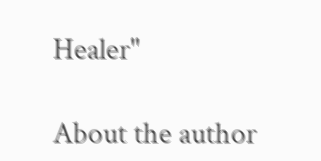Healer"

About the author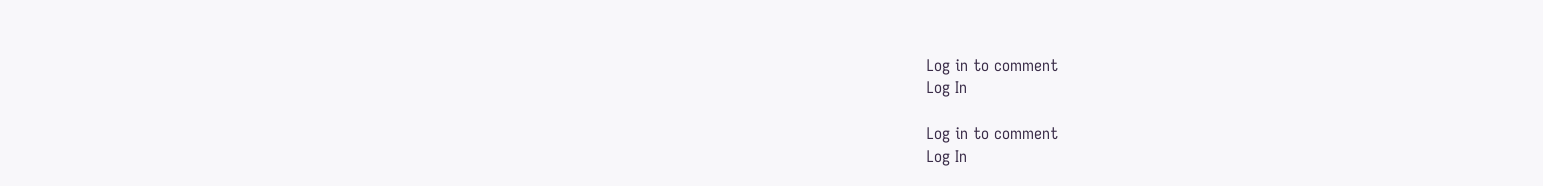Log in to comment
Log In

Log in to comment
Log In